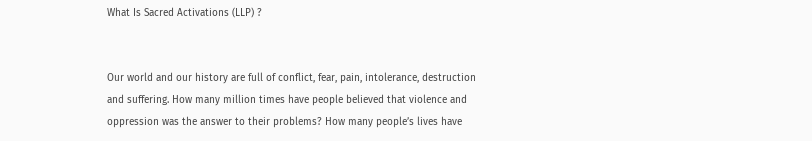What Is Sacred Activations (LLP) ?


Our world and our history are full of conflict, fear, pain, intolerance, destruction and suffering. How many million times have people believed that violence and oppression was the answer to their problems? How many people’s lives have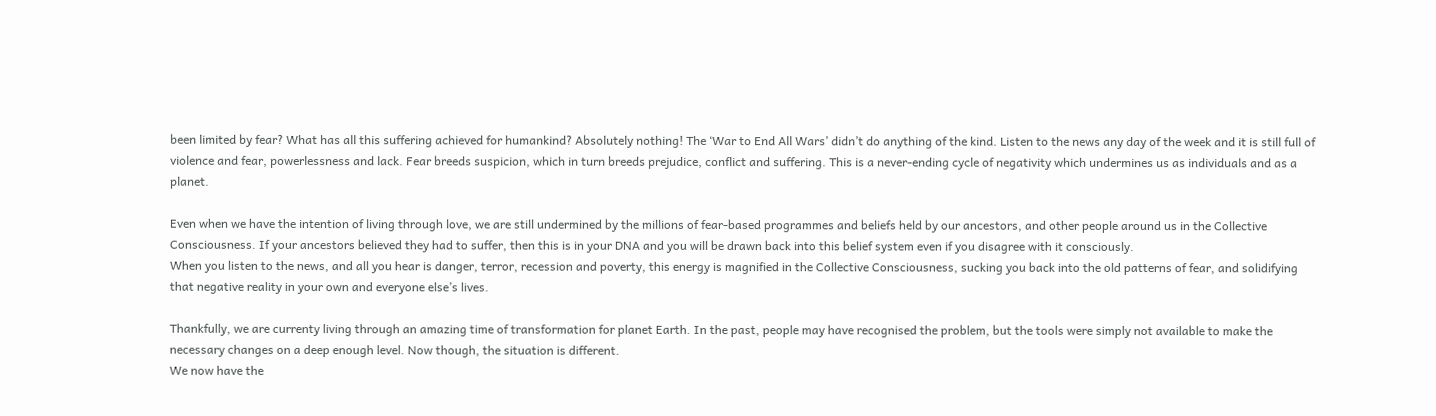been limited by fear? What has all this suffering achieved for humankind? Absolutely nothing! The ‘War to End All Wars’ didn’t do anything of the kind. Listen to the news any day of the week and it is still full of violence and fear, powerlessness and lack. Fear breeds suspicion, which in turn breeds prejudice, conflict and suffering. This is a never-ending cycle of negativity which undermines us as individuals and as a planet.

Even when we have the intention of living through love, we are still undermined by the millions of fear-based programmes and beliefs held by our ancestors, and other people around us in the Collective Consciousness. If your ancestors believed they had to suffer, then this is in your DNA and you will be drawn back into this belief system even if you disagree with it consciously.
When you listen to the news, and all you hear is danger, terror, recession and poverty, this energy is magnified in the Collective Consciousness, sucking you back into the old patterns of fear, and solidifying that negative reality in your own and everyone else’s lives.

Thankfully, we are currenty living through an amazing time of transformation for planet Earth. In the past, people may have recognised the problem, but the tools were simply not available to make the necessary changes on a deep enough level. Now though, the situation is different.
We now have the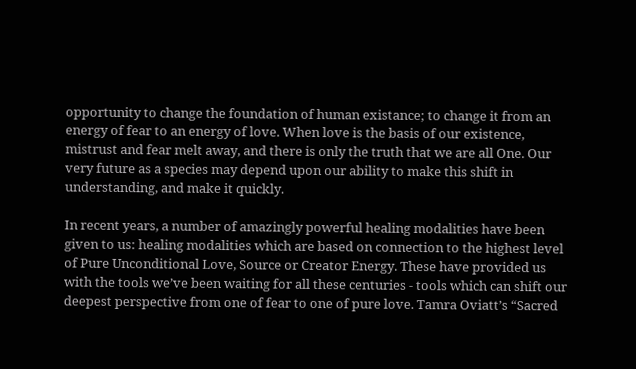opportunity to change the foundation of human existance; to change it from an energy of fear to an energy of love. When love is the basis of our existence, mistrust and fear melt away, and there is only the truth that we are all One. Our very future as a species may depend upon our ability to make this shift in understanding, and make it quickly.

In recent years, a number of amazingly powerful healing modalities have been given to us: healing modalities which are based on connection to the highest level of Pure Unconditional Love, Source or Creator Energy. These have provided us with the tools we’ve been waiting for all these centuries - tools which can shift our deepest perspective from one of fear to one of pure love. Tamra Oviatt’s “Sacred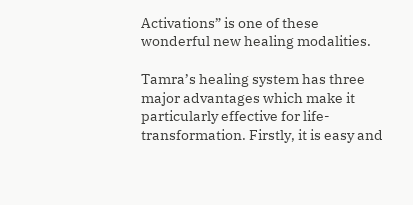Activations” is one of these wonderful new healing modalities.

Tamra’s healing system has three major advantages which make it particularly effective for life-transformation. Firstly, it is easy and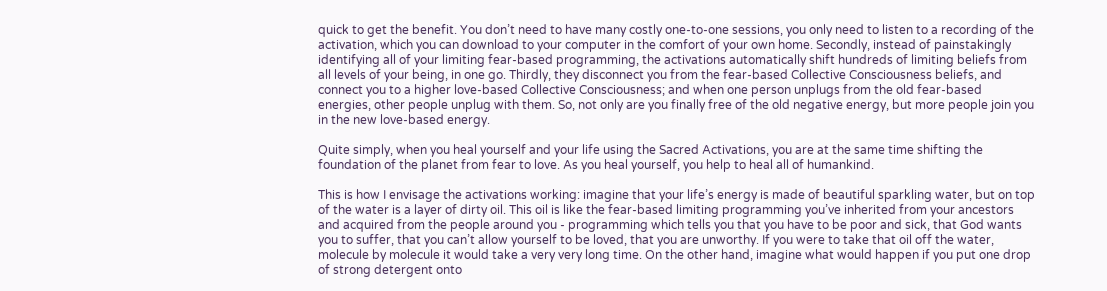quick to get the benefit. You don’t need to have many costly one-to-one sessions, you only need to listen to a recording of the activation, which you can download to your computer in the comfort of your own home. Secondly, instead of painstakingly identifying all of your limiting fear-based programming, the activations automatically shift hundreds of limiting beliefs from all levels of your being, in one go. Thirdly, they disconnect you from the fear-based Collective Consciousness beliefs, and connect you to a higher love-based Collective Consciousness; and when one person unplugs from the old fear-based energies, other people unplug with them. So, not only are you finally free of the old negative energy, but more people join you in the new love-based energy.

Quite simply, when you heal yourself and your life using the Sacred Activations, you are at the same time shifting the foundation of the planet from fear to love. As you heal yourself, you help to heal all of humankind.

This is how I envisage the activations working: imagine that your life’s energy is made of beautiful sparkling water, but on top of the water is a layer of dirty oil. This oil is like the fear-based limiting programming you’ve inherited from your ancestors and acquired from the people around you - programming which tells you that you have to be poor and sick, that God wants you to suffer, that you can’t allow yourself to be loved, that you are unworthy. If you were to take that oil off the water, molecule by molecule it would take a very very long time. On the other hand, imagine what would happen if you put one drop of strong detergent onto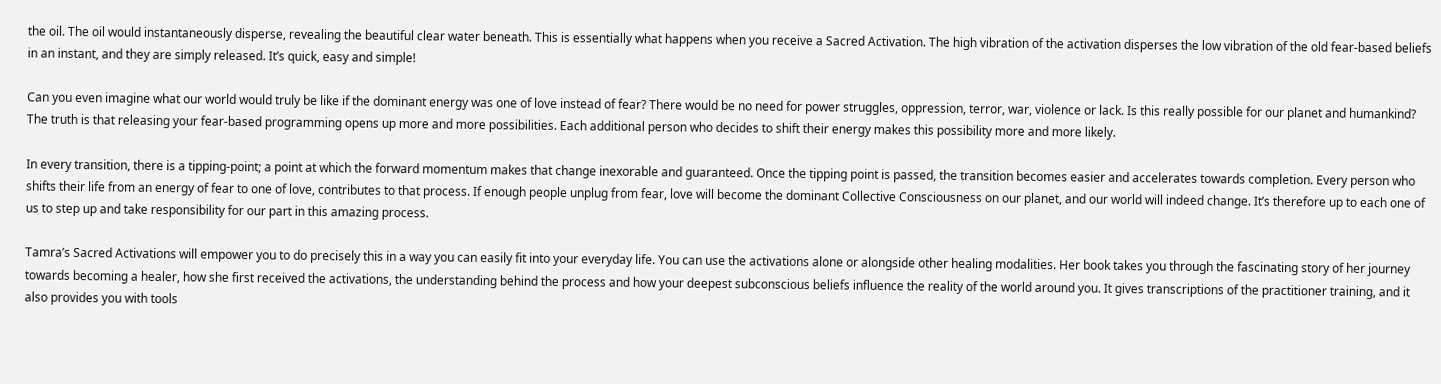the oil. The oil would instantaneously disperse, revealing the beautiful clear water beneath. This is essentially what happens when you receive a Sacred Activation. The high vibration of the activation disperses the low vibration of the old fear-based beliefs in an instant, and they are simply released. It’s quick, easy and simple!

Can you even imagine what our world would truly be like if the dominant energy was one of love instead of fear? There would be no need for power struggles, oppression, terror, war, violence or lack. Is this really possible for our planet and humankind? The truth is that releasing your fear-based programming opens up more and more possibilities. Each additional person who decides to shift their energy makes this possibility more and more likely.

In every transition, there is a tipping-point; a point at which the forward momentum makes that change inexorable and guaranteed. Once the tipping point is passed, the transition becomes easier and accelerates towards completion. Every person who shifts their life from an energy of fear to one of love, contributes to that process. If enough people unplug from fear, love will become the dominant Collective Consciousness on our planet, and our world will indeed change. It’s therefore up to each one of us to step up and take responsibility for our part in this amazing process.

Tamra’s Sacred Activations will empower you to do precisely this in a way you can easily fit into your everyday life. You can use the activations alone or alongside other healing modalities. Her book takes you through the fascinating story of her journey towards becoming a healer, how she first received the activations, the understanding behind the process and how your deepest subconscious beliefs influence the reality of the world around you. It gives transcriptions of the practitioner training, and it also provides you with tools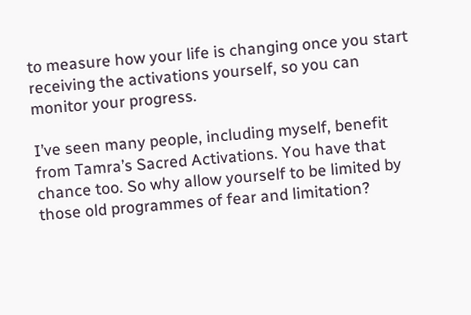to measure how your life is changing once you start receiving the activations yourself, so you can monitor your progress.

I’ve seen many people, including myself, benefit from Tamra’s Sacred Activations. You have that chance too. So why allow yourself to be limited by those old programmes of fear and limitation?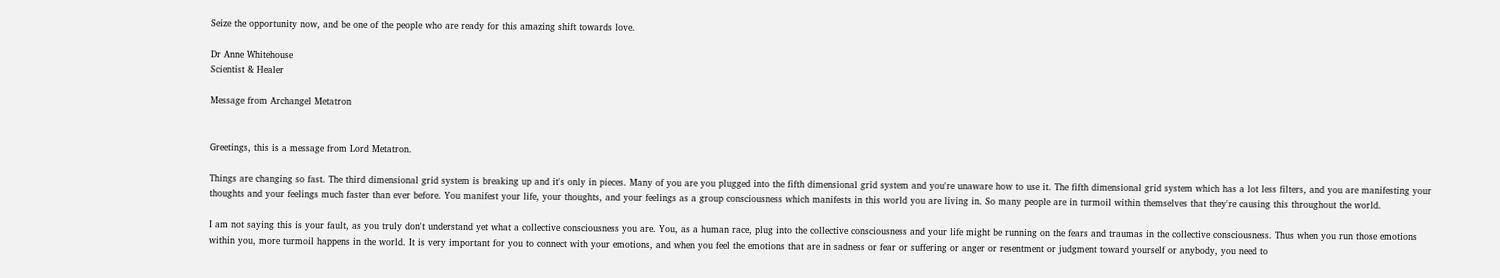Seize the opportunity now, and be one of the people who are ready for this amazing shift towards love.

Dr Anne Whitehouse
Scientist & Healer

Message from Archangel Metatron


Greetings, this is a message from Lord Metatron.

Things are changing so fast. The third dimensional grid system is breaking up and it's only in pieces. Many of you are you plugged into the fifth dimensional grid system and you're unaware how to use it. The fifth dimensional grid system which has a lot less filters, and you are manifesting your thoughts and your feelings much faster than ever before. You manifest your life, your thoughts, and your feelings as a group consciousness which manifests in this world you are living in. So many people are in turmoil within themselves that they're causing this throughout the world.

I am not saying this is your fault, as you truly don't understand yet what a collective consciousness you are. You, as a human race, plug into the collective consciousness and your life might be running on the fears and traumas in the collective consciousness. Thus when you run those emotions within you, more turmoil happens in the world. It is very important for you to connect with your emotions, and when you feel the emotions that are in sadness or fear or suffering or anger or resentment or judgment toward yourself or anybody, you need to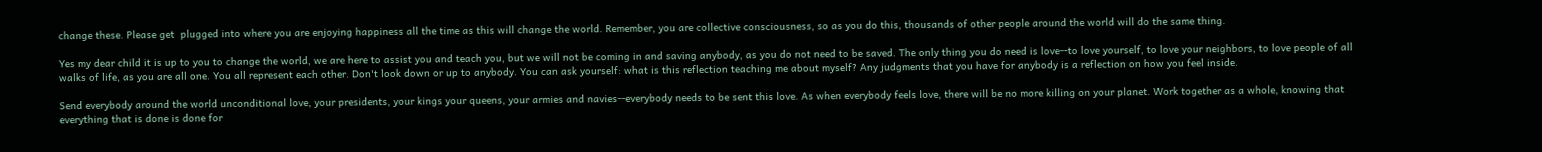change these. Please get  plugged into where you are enjoying happiness all the time as this will change the world. Remember, you are collective consciousness, so as you do this, thousands of other people around the world will do the same thing.

Yes my dear child it is up to you to change the world, we are here to assist you and teach you, but we will not be coming in and saving anybody, as you do not need to be saved. The only thing you do need is love--to love yourself, to love your neighbors, to love people of all walks of life, as you are all one. You all represent each other. Don't look down or up to anybody. You can ask yourself: what is this reflection teaching me about myself? Any judgments that you have for anybody is a reflection on how you feel inside.

Send everybody around the world unconditional love, your presidents, your kings your queens, your armies and navies--everybody needs to be sent this love. As when everybody feels love, there will be no more killing on your planet. Work together as a whole, knowing that everything that is done is done for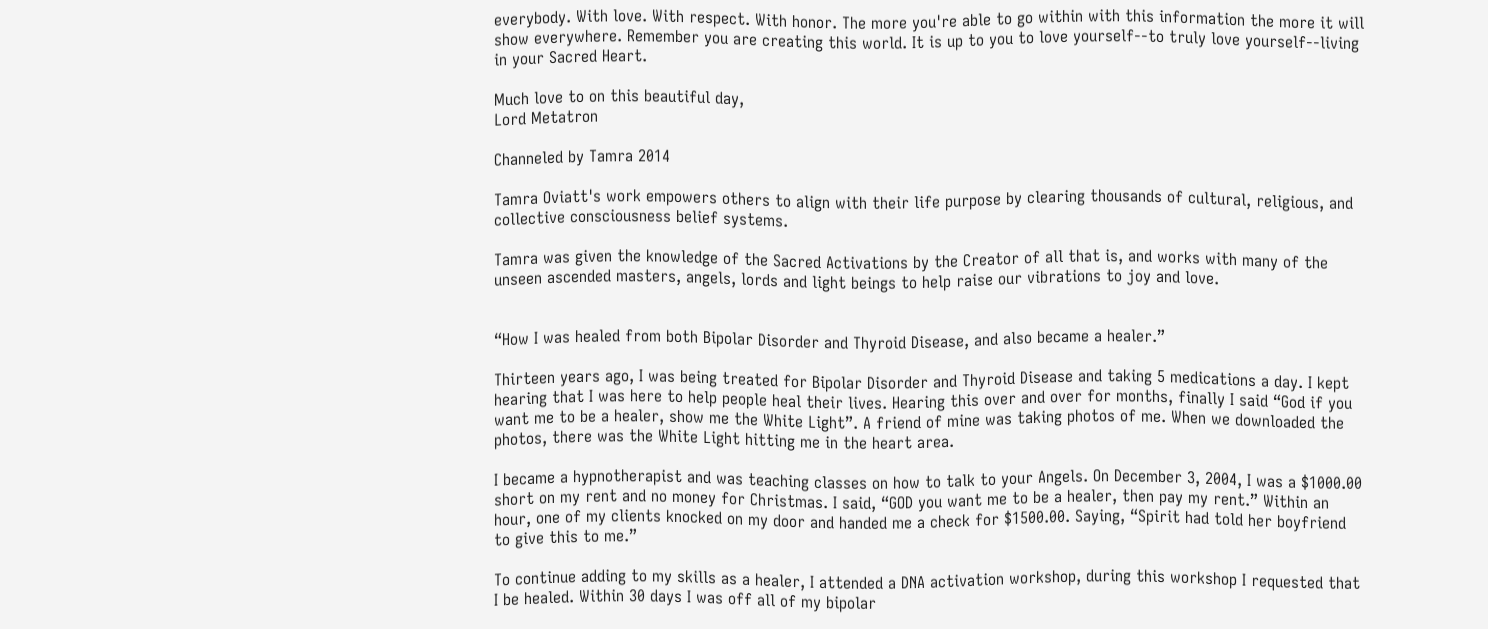everybody. With love. With respect. With honor. The more you're able to go within with this information the more it will show everywhere. Remember you are creating this world. It is up to you to love yourself--to truly love yourself--living in your Sacred Heart.

Much love to on this beautiful day,
Lord Metatron

Channeled by Tamra 2014

Tamra Oviatt's work empowers others to align with their life purpose by clearing thousands of cultural, religious, and collective consciousness belief systems.

Tamra was given the knowledge of the Sacred Activations by the Creator of all that is, and works with many of the unseen ascended masters, angels, lords and light beings to help raise our vibrations to joy and love.


“How I was healed from both Bipolar Disorder and Thyroid Disease, and also became a healer.”

Thirteen years ago, I was being treated for Bipolar Disorder and Thyroid Disease and taking 5 medications a day. I kept hearing that I was here to help people heal their lives. Hearing this over and over for months, finally I said “God if you want me to be a healer, show me the White Light”. A friend of mine was taking photos of me. When we downloaded the photos, there was the White Light hitting me in the heart area.

I became a hypnotherapist and was teaching classes on how to talk to your Angels. On December 3, 2004, I was a $1000.00 short on my rent and no money for Christmas. I said, “GOD you want me to be a healer, then pay my rent.” Within an hour, one of my clients knocked on my door and handed me a check for $1500.00. Saying, “Spirit had told her boyfriend to give this to me.”

To continue adding to my skills as a healer, I attended a DNA activation workshop, during this workshop I requested that I be healed. Within 30 days I was off all of my bipolar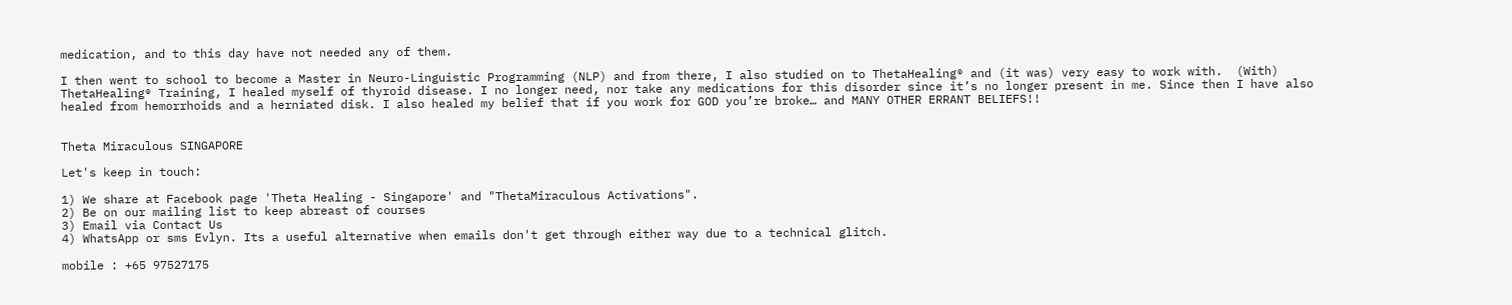medication, and to this day have not needed any of them.

I then went to school to become a Master in Neuro-Linguistic Programming (NLP) and from there, I also studied on to ThetaHealing® and (it was) very easy to work with.  (With) ThetaHealing® Training, I healed myself of thyroid disease. I no longer need, nor take any medications for this disorder since it’s no longer present in me. Since then I have also healed from hemorrhoids and a herniated disk. I also healed my belief that if you work for GOD you’re broke… and MANY OTHER ERRANT BELIEFS!!


Theta Miraculous SINGAPORE

Let's keep in touch:

1) We share at Facebook page 'Theta Healing - Singapore' and "ThetaMiraculous Activations".
2) Be on our mailing list to keep abreast of courses
3) Email via Contact Us
4) WhatsApp or sms Evlyn. Its a useful alternative when emails don't get through either way due to a technical glitch.

mobile : +65 97527175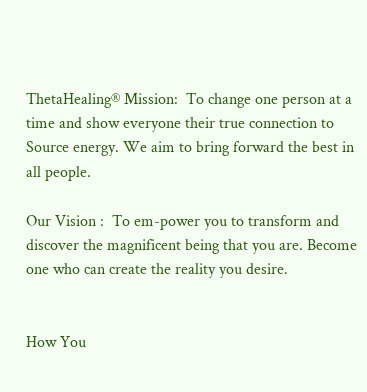ThetaHealing® Mission:  To change one person at a time and show everyone their true connection to Source energy. We aim to bring forward the best in all people.

Our Vision :  To em-power you to transform and discover the magnificent being that you are. Become one who can create the reality you desire.


How You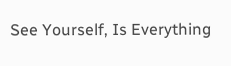See Yourself, Is Everything